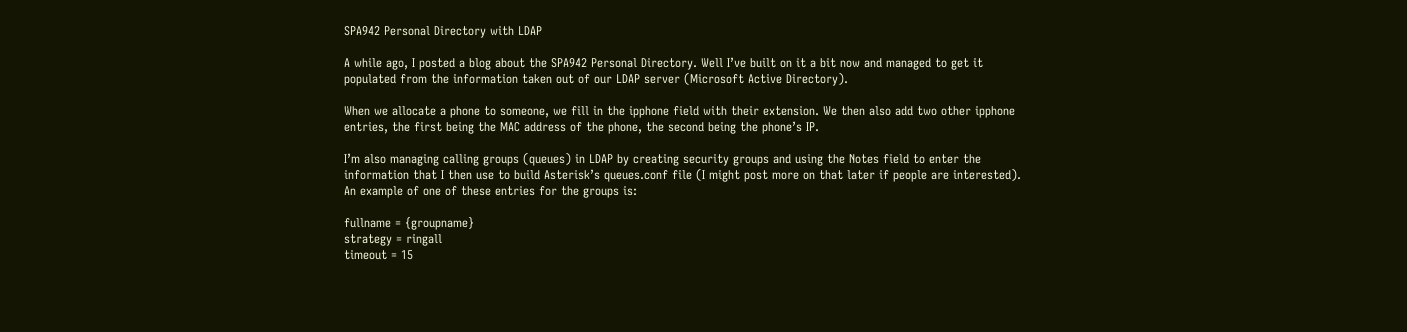SPA942 Personal Directory with LDAP

A while ago, I posted a blog about the SPA942 Personal Directory. Well I’ve built on it a bit now and managed to get it populated from the information taken out of our LDAP server (Microsoft Active Directory).

When we allocate a phone to someone, we fill in the ipphone field with their extension. We then also add two other ipphone entries, the first being the MAC address of the phone, the second being the phone’s IP.

I’m also managing calling groups (queues) in LDAP by creating security groups and using the Notes field to enter the information that I then use to build Asterisk’s queues.conf file (I might post more on that later if people are interested). An example of one of these entries for the groups is:

fullname = {groupname}
strategy = ringall
timeout = 15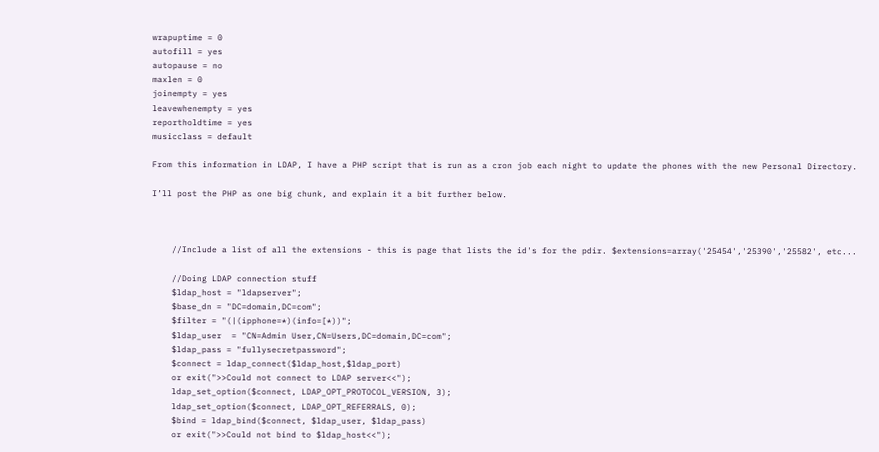wrapuptime = 0
autofill = yes
autopause = no
maxlen = 0
joinempty = yes
leavewhenempty = yes
reportholdtime = yes
musicclass = default

From this information in LDAP, I have a PHP script that is run as a cron job each night to update the phones with the new Personal Directory.

I’ll post the PHP as one big chunk, and explain it a bit further below.



    //Include a list of all the extensions - this is page that lists the id's for the pdir. $extensions=array('25454','25390','25582', etc...

    //Doing LDAP connection stuff
    $ldap_host = "ldapserver";
    $base_dn = "DC=domain,DC=com";
    $filter = "(|(ipphone=*)(info=[*))";
    $ldap_user  = "CN=Admin User,CN=Users,DC=domain,DC=com";
    $ldap_pass = "fullysecretpassword";
    $connect = ldap_connect($ldap_host,$ldap_port)
    or exit(">>Could not connect to LDAP server<<");
    ldap_set_option($connect, LDAP_OPT_PROTOCOL_VERSION, 3);
    ldap_set_option($connect, LDAP_OPT_REFERRALS, 0);
    $bind = ldap_bind($connect, $ldap_user, $ldap_pass)
    or exit(">>Could not bind to $ldap_host<<");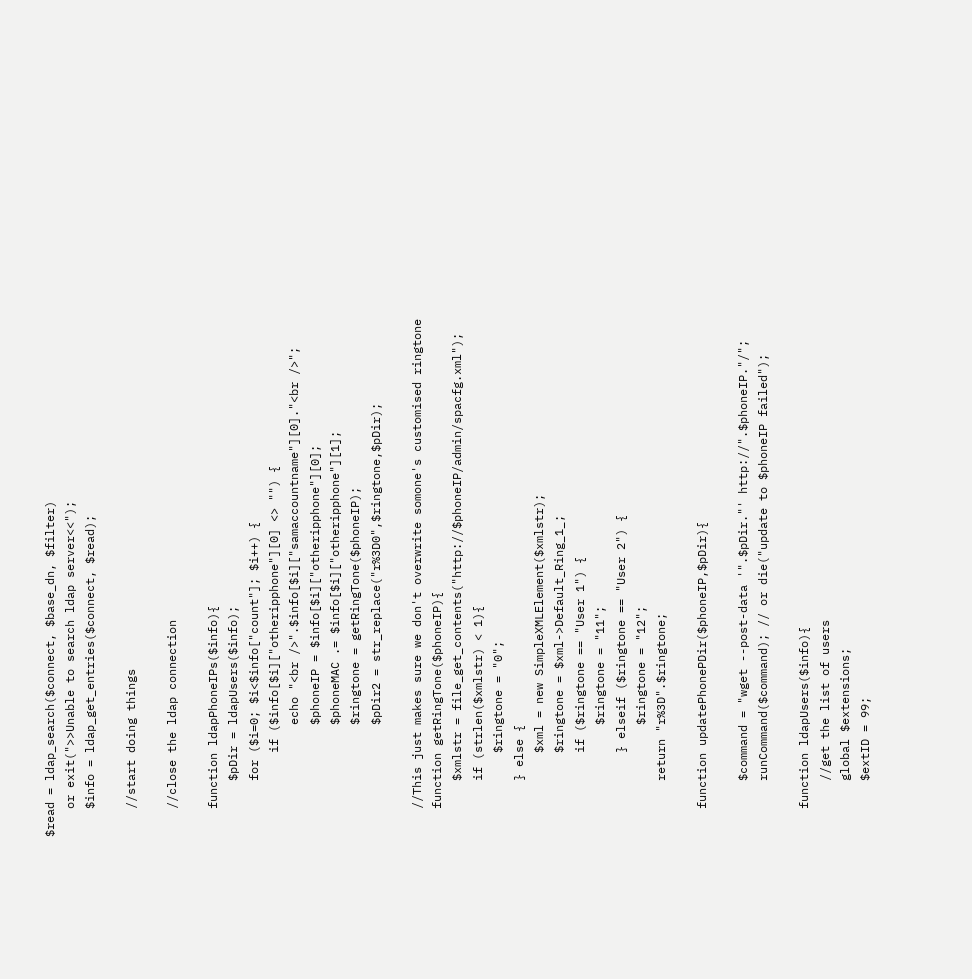$read = ldap_search($connect, $base_dn, $filter)
    or exit(">>Unable to search ldap server<<");
    $info = ldap_get_entries($connect, $read);

    //start doing things

    //close the ldap connection

    function ldapPhoneIPs($info){
        $pDir = ldapUsers($info);
        for ($i=0; $i<$info["count"]; $i++) {
            if ($info[$i]["otheripphone"][0] <> "") {
                echo "<br />".$info[$i]["samaccountname"][0]."<br />";
                $phoneIP = $info[$i]["otheripphone"][0];
                $phoneMAC .= $info[$i]["otheripphone"][1];
                $ringtone = getRingTone($phoneIP);
                $pDir2 = str_replace("r%3D0",$ringtone,$pDir);

    //This just makes sure we don't overwrite somone's customised ringtone
    function getRingTone($phoneIP){
        $xmlstr = file_get_contents("http://$phoneIP/admin/spacfg.xml");
        if (strlen($xmlstr) < 1){
            $ringtone = "0";
        } else {
            $xml = new SimpleXMLElement($xmlstr);
            $ringtone = $xml->Default_Ring_1_;
            if ($ringtone == "User 1") {
                $ringtone = "11";
            } elseif ($ringtone == "User 2") {
                $ringtone = "12";
        return "r%3D".$ringtone;

    function updatePhonePDir($phoneIP,$pDir){

        $command = "wget --post-data '".$pDir."' http://".$phoneIP."/";
        runCommand($command); // or die("update to $phoneIP failed");

    function ldapUsers($info){
        //get the list of users
        global $extensions;
        $extID = 99;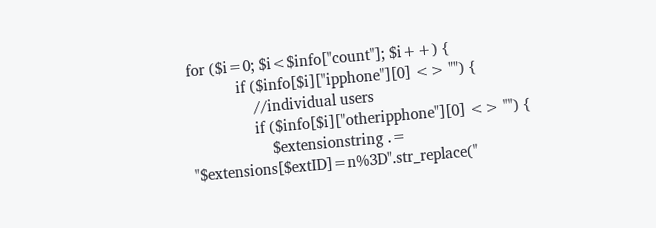for ($i=0; $i<$info["count"]; $i++) {
            if ($info[$i]["ipphone"][0] <> "") {
                //individual users
                if ($info[$i]["otheripphone"][0] <> "") {
                    $extensionstring .= "$extensions[$extID]=n%3D".str_replace("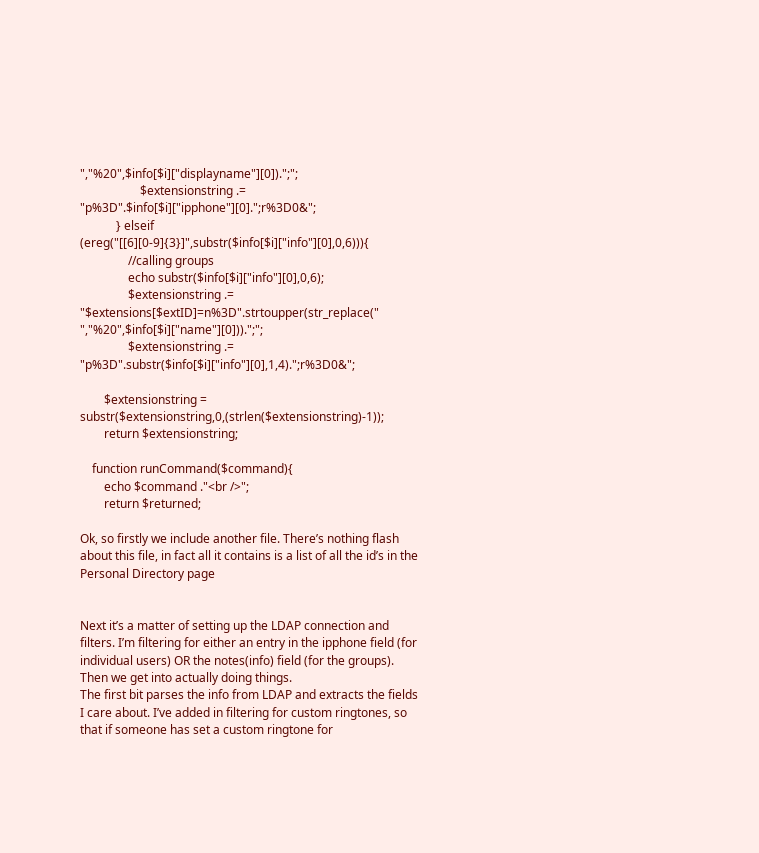","%20",$info[$i]["displayname"][0]).";";
                    $extensionstring .= "p%3D".$info[$i]["ipphone"][0].";r%3D0&";
            } elseif (ereg("[[6][0-9]{3}]",substr($info[$i]["info"][0],0,6))){
                //calling groups
                echo substr($info[$i]["info"][0],0,6);
                $extensionstring .= "$extensions[$extID]=n%3D".strtoupper(str_replace(" ","%20",$info[$i]["name"][0])).";";
                $extensionstring .= "p%3D".substr($info[$i]["info"][0],1,4).";r%3D0&";

        $extensionstring = substr($extensionstring,0,(strlen($extensionstring)-1));
        return $extensionstring;

    function runCommand($command){
        echo $command ."<br />";
        return $returned;

Ok, so firstly we include another file. There’s nothing flash about this file, in fact all it contains is a list of all the id’s in the Personal Directory page


Next it’s a matter of setting up the LDAP connection and filters. I’m filtering for either an entry in the ipphone field (for individual users) OR the notes(info) field (for the groups).
Then we get into actually doing things.
The first bit parses the info from LDAP and extracts the fields I care about. I’ve added in filtering for custom ringtones, so that if someone has set a custom ringtone for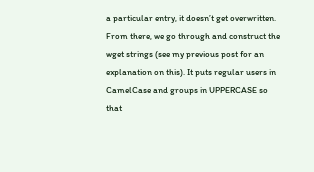a particular entry, it doesn’t get overwritten.
From there, we go through and construct the wget strings (see my previous post for an explanation on this). It puts regular users in CamelCase and groups in UPPERCASE so that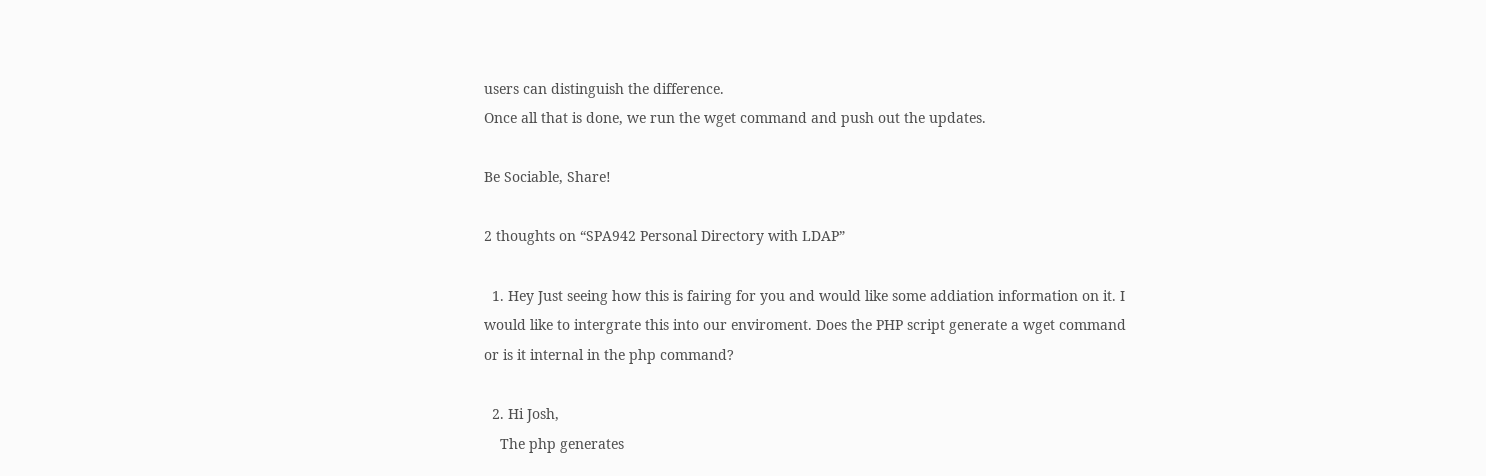users can distinguish the difference.
Once all that is done, we run the wget command and push out the updates.

Be Sociable, Share!

2 thoughts on “SPA942 Personal Directory with LDAP”

  1. Hey Just seeing how this is fairing for you and would like some addiation information on it. I would like to intergrate this into our enviroment. Does the PHP script generate a wget command or is it internal in the php command?

  2. Hi Josh,
    The php generates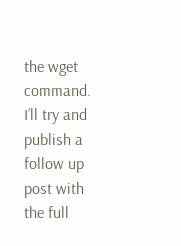the wget command. I’ll try and publish a follow up post with the full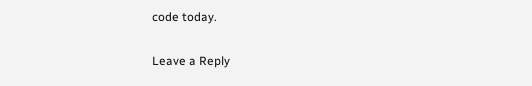code today.

Leave a Reply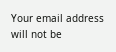Your email address will not be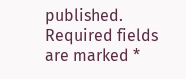published. Required fields are marked *